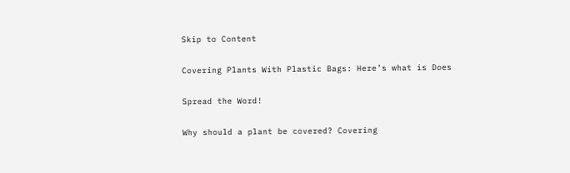Skip to Content

Covering Plants With Plastic Bags: Here’s what is Does

Spread the Word!

Why should a plant be covered? Covering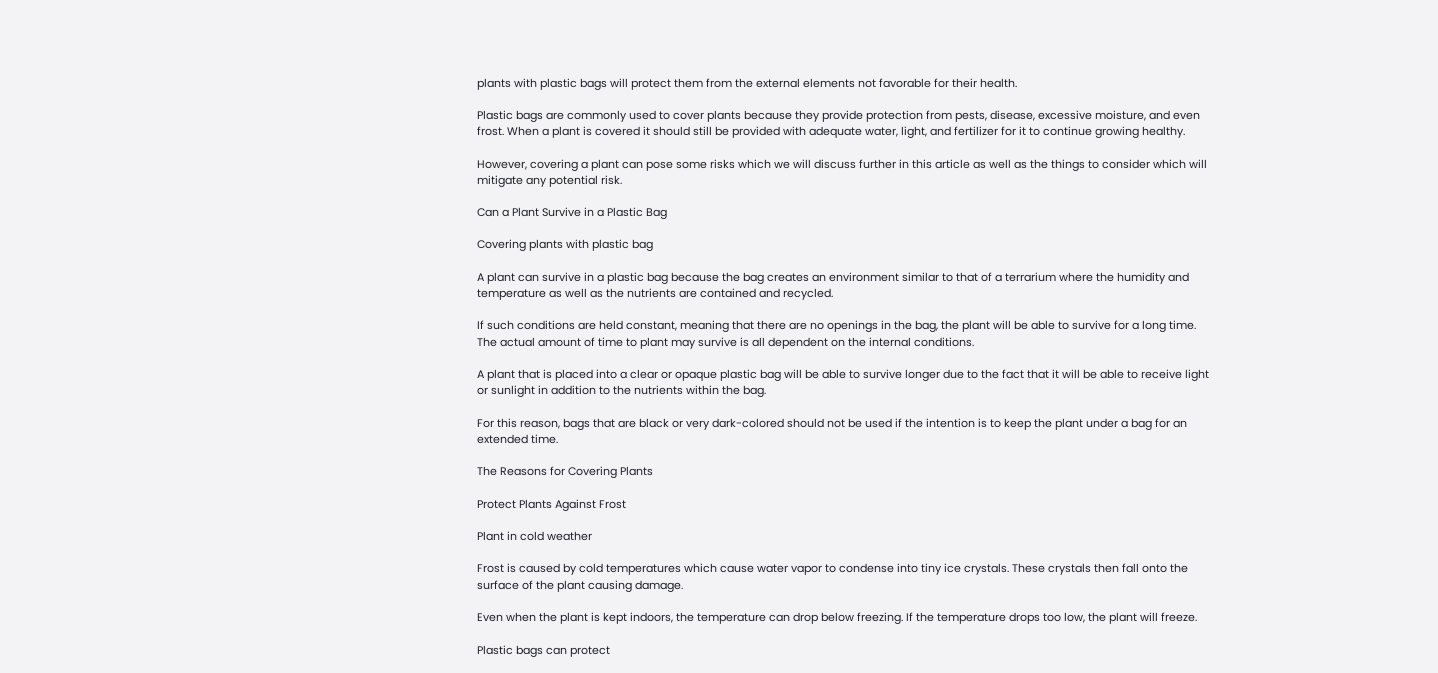plants with plastic bags will protect them from the external elements not favorable for their health.

Plastic bags are commonly used to cover plants because they provide protection from pests, disease, excessive moisture, and even frost. When a plant is covered it should still be provided with adequate water, light, and fertilizer for it to continue growing healthy.

However, covering a plant can pose some risks which we will discuss further in this article as well as the things to consider which will mitigate any potential risk.

Can a Plant Survive in a Plastic Bag

Covering plants with plastic bag

A plant can survive in a plastic bag because the bag creates an environment similar to that of a terrarium where the humidity and temperature as well as the nutrients are contained and recycled.

If such conditions are held constant, meaning that there are no openings in the bag, the plant will be able to survive for a long time. The actual amount of time to plant may survive is all dependent on the internal conditions.

A plant that is placed into a clear or opaque plastic bag will be able to survive longer due to the fact that it will be able to receive light or sunlight in addition to the nutrients within the bag.

For this reason, bags that are black or very dark-colored should not be used if the intention is to keep the plant under a bag for an extended time.

The Reasons for Covering Plants

Protect Plants Against Frost

Plant in cold weather

Frost is caused by cold temperatures which cause water vapor to condense into tiny ice crystals. These crystals then fall onto the surface of the plant causing damage.

Even when the plant is kept indoors, the temperature can drop below freezing. If the temperature drops too low, the plant will freeze.

Plastic bags can protect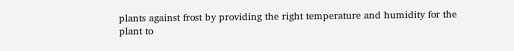plants against frost by providing the right temperature and humidity for the plant to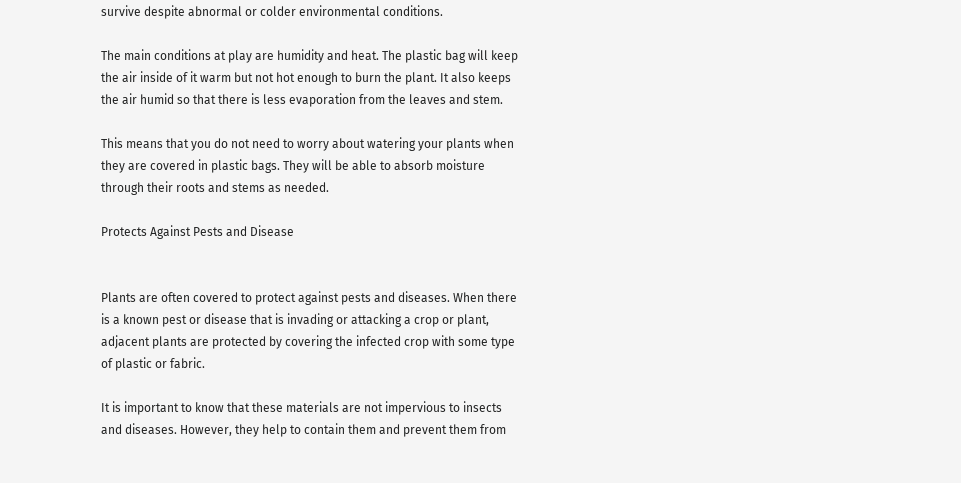survive despite abnormal or colder environmental conditions.

The main conditions at play are humidity and heat. The plastic bag will keep the air inside of it warm but not hot enough to burn the plant. It also keeps the air humid so that there is less evaporation from the leaves and stem.

This means that you do not need to worry about watering your plants when they are covered in plastic bags. They will be able to absorb moisture through their roots and stems as needed.

Protects Against Pests and Disease


Plants are often covered to protect against pests and diseases. When there is a known pest or disease that is invading or attacking a crop or plant, adjacent plants are protected by covering the infected crop with some type of plastic or fabric.

It is important to know that these materials are not impervious to insects and diseases. However, they help to contain them and prevent them from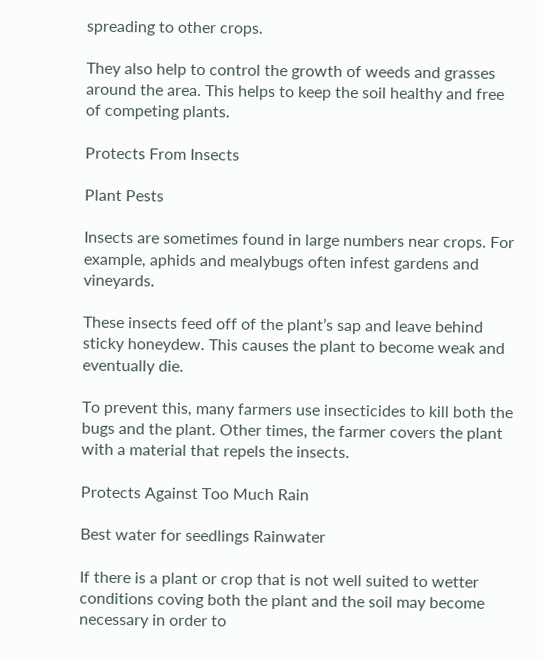spreading to other crops.

They also help to control the growth of weeds and grasses around the area. This helps to keep the soil healthy and free of competing plants.

Protects From Insects

Plant Pests

Insects are sometimes found in large numbers near crops. For example, aphids and mealybugs often infest gardens and vineyards.

These insects feed off of the plant’s sap and leave behind sticky honeydew. This causes the plant to become weak and eventually die.

To prevent this, many farmers use insecticides to kill both the bugs and the plant. Other times, the farmer covers the plant with a material that repels the insects.

Protects Against Too Much Rain

Best water for seedlings Rainwater

If there is a plant or crop that is not well suited to wetter conditions coving both the plant and the soil may become necessary in order to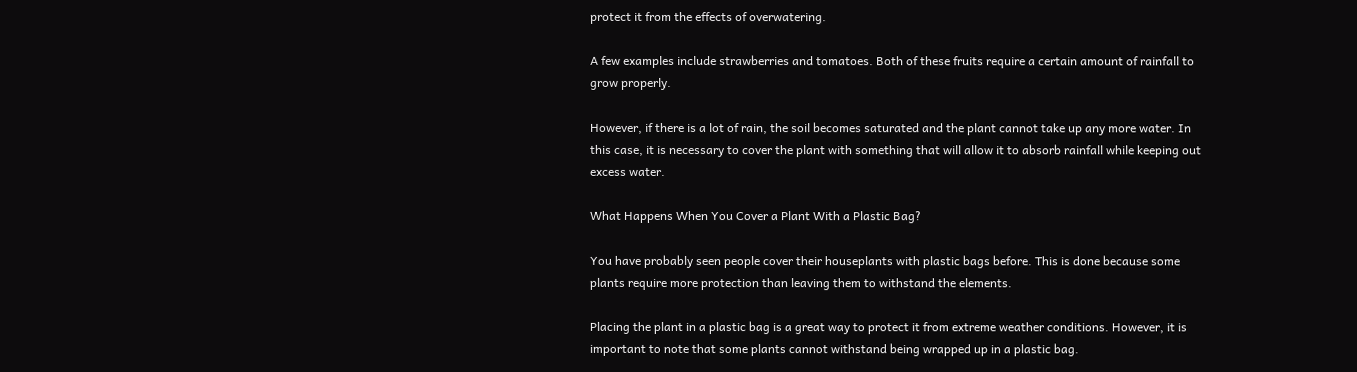protect it from the effects of overwatering.

A few examples include strawberries and tomatoes. Both of these fruits require a certain amount of rainfall to grow properly.

However, if there is a lot of rain, the soil becomes saturated and the plant cannot take up any more water. In this case, it is necessary to cover the plant with something that will allow it to absorb rainfall while keeping out excess water.

What Happens When You Cover a Plant With a Plastic Bag?

You have probably seen people cover their houseplants with plastic bags before. This is done because some plants require more protection than leaving them to withstand the elements.

Placing the plant in a plastic bag is a great way to protect it from extreme weather conditions. However, it is important to note that some plants cannot withstand being wrapped up in a plastic bag.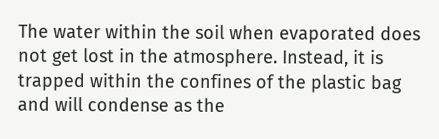The water within the soil when evaporated does not get lost in the atmosphere. Instead, it is trapped within the confines of the plastic bag and will condense as the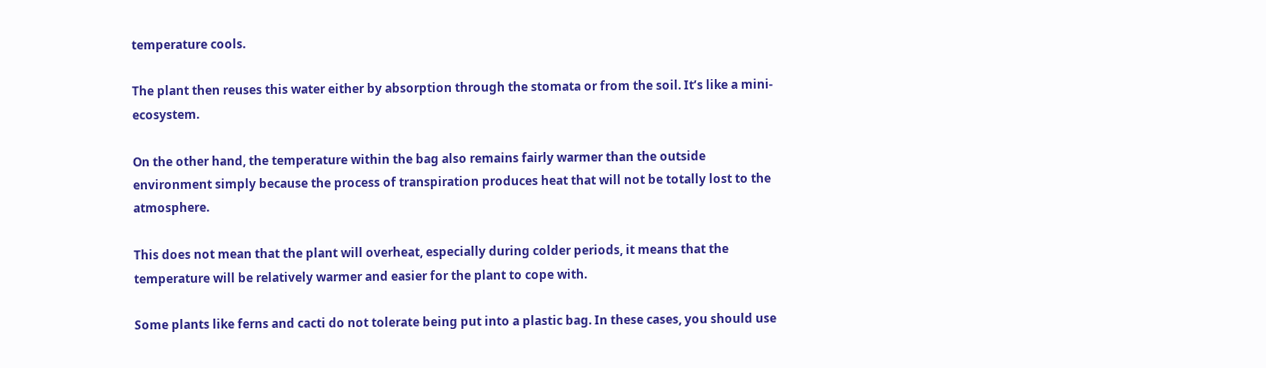temperature cools.

The plant then reuses this water either by absorption through the stomata or from the soil. It’s like a mini-ecosystem.

On the other hand, the temperature within the bag also remains fairly warmer than the outside environment simply because the process of transpiration produces heat that will not be totally lost to the atmosphere.

This does not mean that the plant will overheat, especially during colder periods, it means that the temperature will be relatively warmer and easier for the plant to cope with.

Some plants like ferns and cacti do not tolerate being put into a plastic bag. In these cases, you should use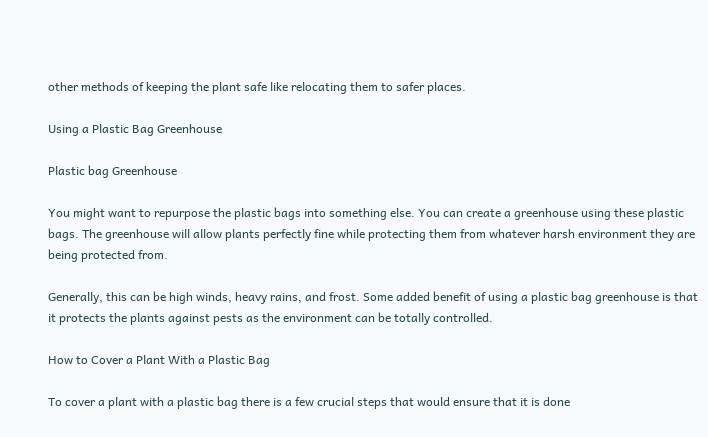other methods of keeping the plant safe like relocating them to safer places.

Using a Plastic Bag Greenhouse

Plastic bag Greenhouse

You might want to repurpose the plastic bags into something else. You can create a greenhouse using these plastic bags. The greenhouse will allow plants perfectly fine while protecting them from whatever harsh environment they are being protected from.

Generally, this can be high winds, heavy rains, and frost. Some added benefit of using a plastic bag greenhouse is that it protects the plants against pests as the environment can be totally controlled.

How to Cover a Plant With a Plastic Bag

To cover a plant with a plastic bag there is a few crucial steps that would ensure that it is done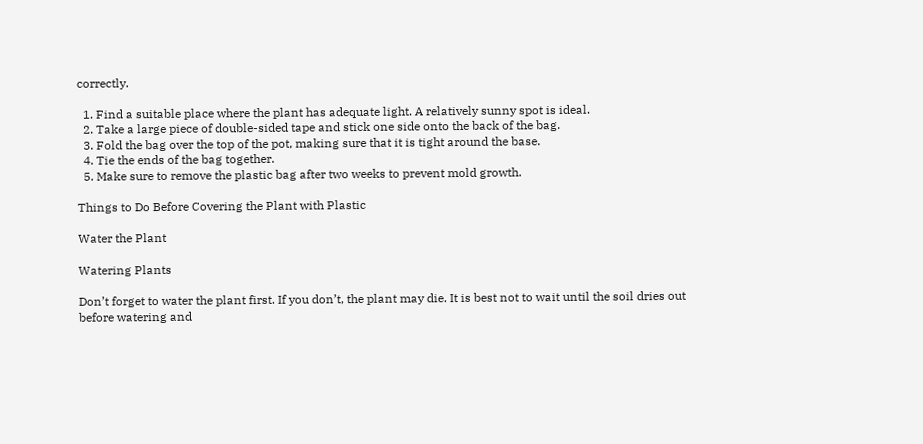correctly.

  1. Find a suitable place where the plant has adequate light. A relatively sunny spot is ideal.
  2. Take a large piece of double-sided tape and stick one side onto the back of the bag.
  3. Fold the bag over the top of the pot, making sure that it is tight around the base.
  4. Tie the ends of the bag together.
  5. Make sure to remove the plastic bag after two weeks to prevent mold growth.

Things to Do Before Covering the Plant with Plastic

Water the Plant

Watering Plants

Don’t forget to water the plant first. If you don’t, the plant may die. It is best not to wait until the soil dries out before watering and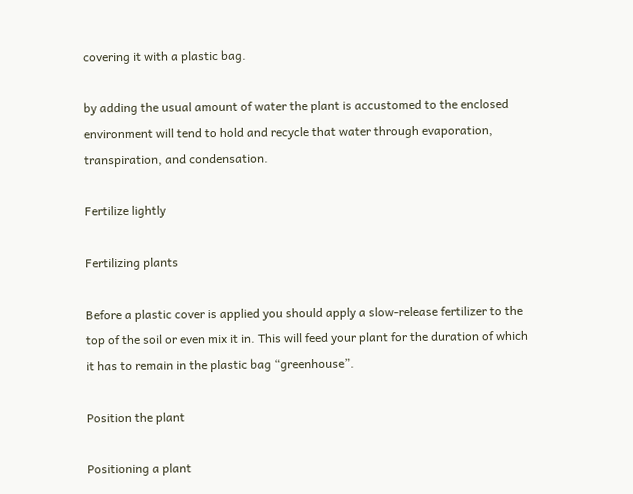covering it with a plastic bag.

by adding the usual amount of water the plant is accustomed to the enclosed environment will tend to hold and recycle that water through evaporation, transpiration, and condensation.

Fertilize lightly

Fertilizing plants

Before a plastic cover is applied you should apply a slow-release fertilizer to the top of the soil or even mix it in. This will feed your plant for the duration of which it has to remain in the plastic bag “greenhouse”.

Position the plant

Positioning a plant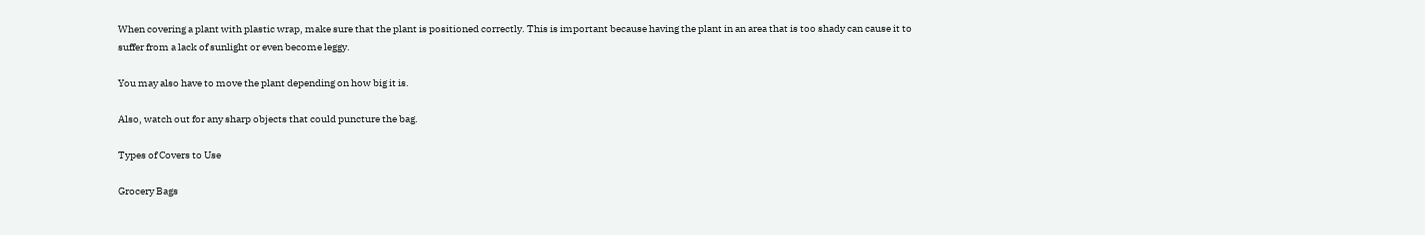When covering a plant with plastic wrap, make sure that the plant is positioned correctly. This is important because having the plant in an area that is too shady can cause it to suffer from a lack of sunlight or even become leggy.

You may also have to move the plant depending on how big it is.

Also, watch out for any sharp objects that could puncture the bag.

Types of Covers to Use

Grocery Bags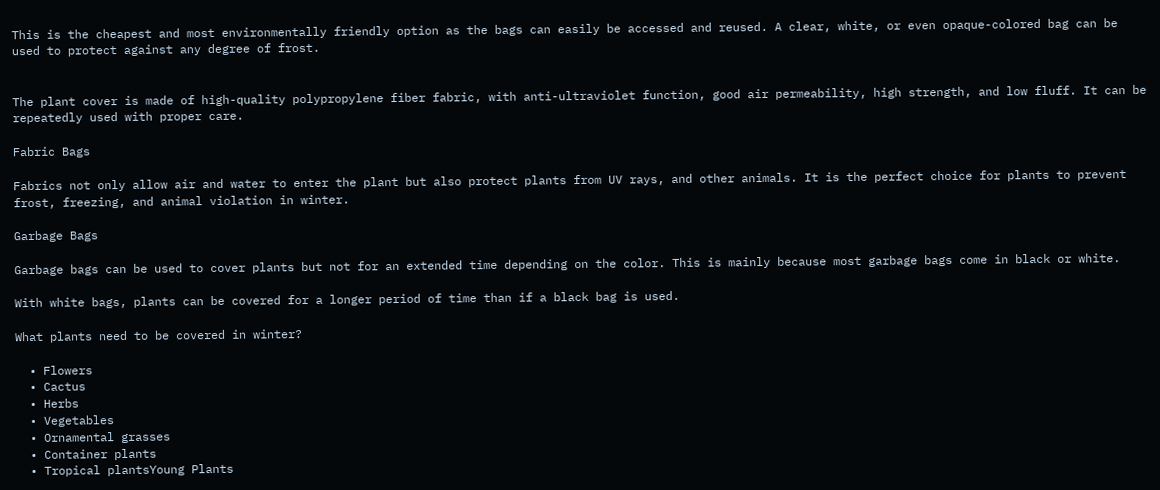This is the cheapest and most environmentally friendly option as the bags can easily be accessed and reused. A clear, white, or even opaque-colored bag can be used to protect against any degree of frost.


The plant cover is made of high-quality polypropylene fiber fabric, with anti-ultraviolet function, good air permeability, high strength, and low fluff. It can be repeatedly used with proper care.

Fabric Bags

Fabrics not only allow air and water to enter the plant but also protect plants from UV rays, and other animals. It is the perfect choice for plants to prevent frost, freezing, and animal violation in winter.

Garbage Bags

Garbage bags can be used to cover plants but not for an extended time depending on the color. This is mainly because most garbage bags come in black or white.

With white bags, plants can be covered for a longer period of time than if a black bag is used.

What plants need to be covered in winter?

  • Flowers
  • Cactus
  • Herbs
  • Vegetables
  • Ornamental grasses
  • Container plants
  • Tropical plantsYoung Plants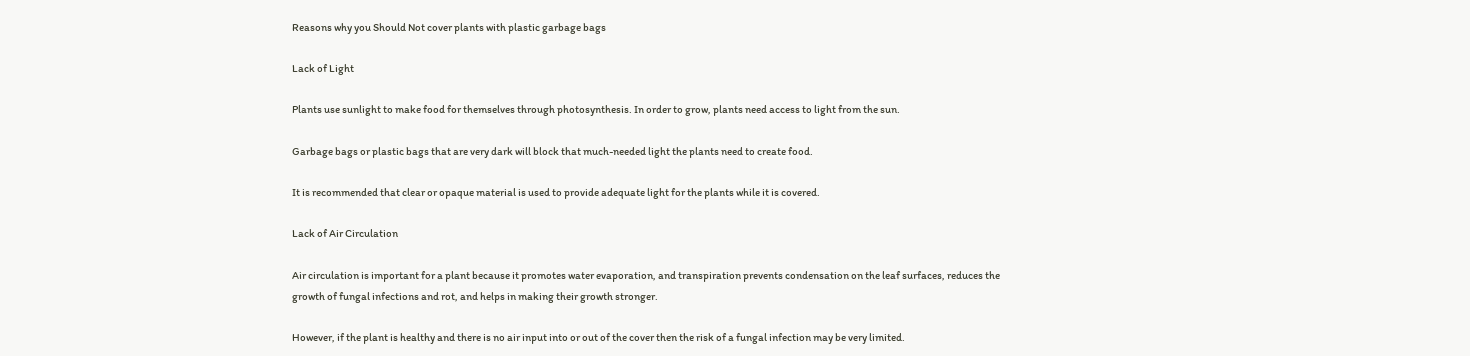Reasons why you Should Not cover plants with plastic garbage bags

Lack of Light

Plants use sunlight to make food for themselves through photosynthesis. In order to grow, plants need access to light from the sun.

Garbage bags or plastic bags that are very dark will block that much-needed light the plants need to create food.

It is recommended that clear or opaque material is used to provide adequate light for the plants while it is covered.

Lack of Air Circulation

Air circulation is important for a plant because it promotes water evaporation, and transpiration prevents condensation on the leaf surfaces, reduces the growth of fungal infections and rot, and helps in making their growth stronger.

However, if the plant is healthy and there is no air input into or out of the cover then the risk of a fungal infection may be very limited.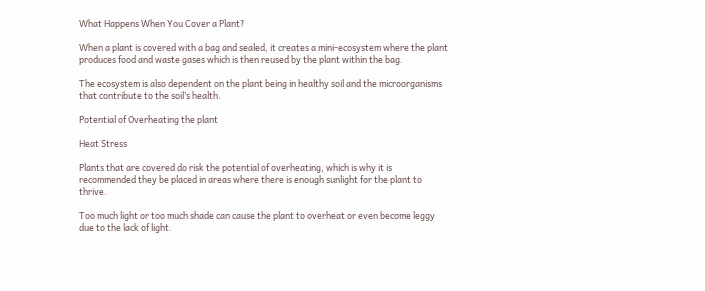What Happens When You Cover a Plant?

When a plant is covered with a bag and sealed, it creates a mini-ecosystem where the plant produces food and waste gases which is then reused by the plant within the bag.

The ecosystem is also dependent on the plant being in healthy soil and the microorganisms that contribute to the soil’s health.

Potential of Overheating the plant

Heat Stress

Plants that are covered do risk the potential of overheating, which is why it is recommended they be placed in areas where there is enough sunlight for the plant to thrive.

Too much light or too much shade can cause the plant to overheat or even become leggy due to the lack of light.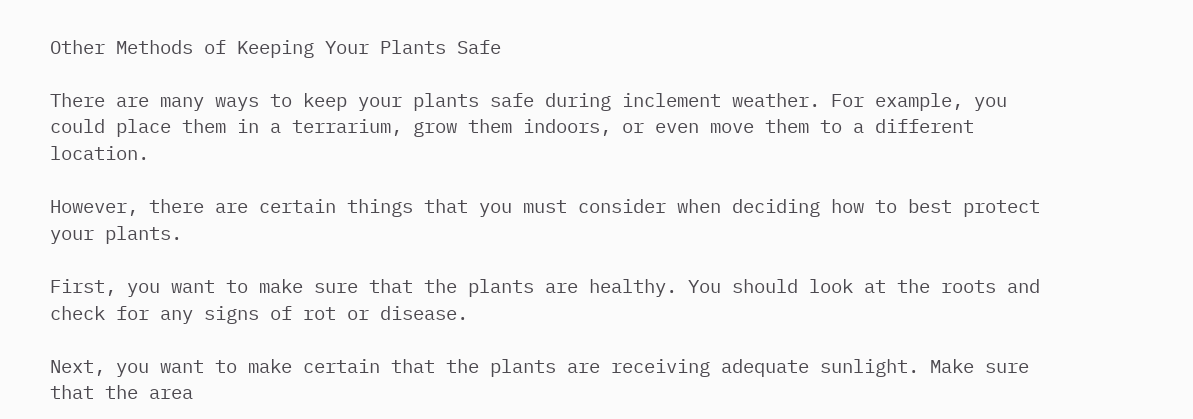Other Methods of Keeping Your Plants Safe

There are many ways to keep your plants safe during inclement weather. For example, you could place them in a terrarium, grow them indoors, or even move them to a different location.

However, there are certain things that you must consider when deciding how to best protect your plants.

First, you want to make sure that the plants are healthy. You should look at the roots and check for any signs of rot or disease.

Next, you want to make certain that the plants are receiving adequate sunlight. Make sure that the area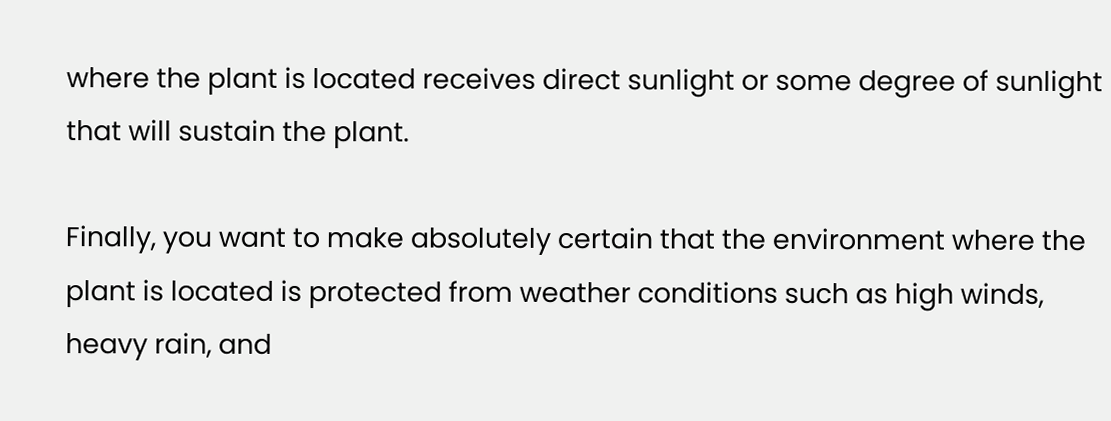where the plant is located receives direct sunlight or some degree of sunlight that will sustain the plant.

Finally, you want to make absolutely certain that the environment where the plant is located is protected from weather conditions such as high winds, heavy rain, and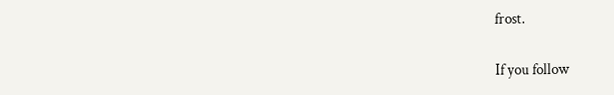frost.

If you follow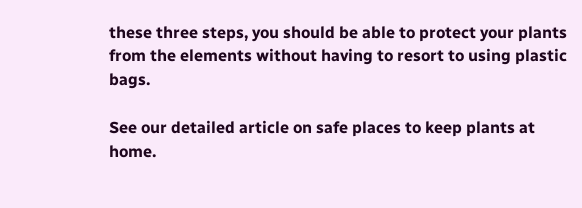these three steps, you should be able to protect your plants from the elements without having to resort to using plastic bags.

See our detailed article on safe places to keep plants at home.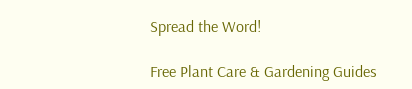Spread the Word!

Free Plant Care & Gardening Guides